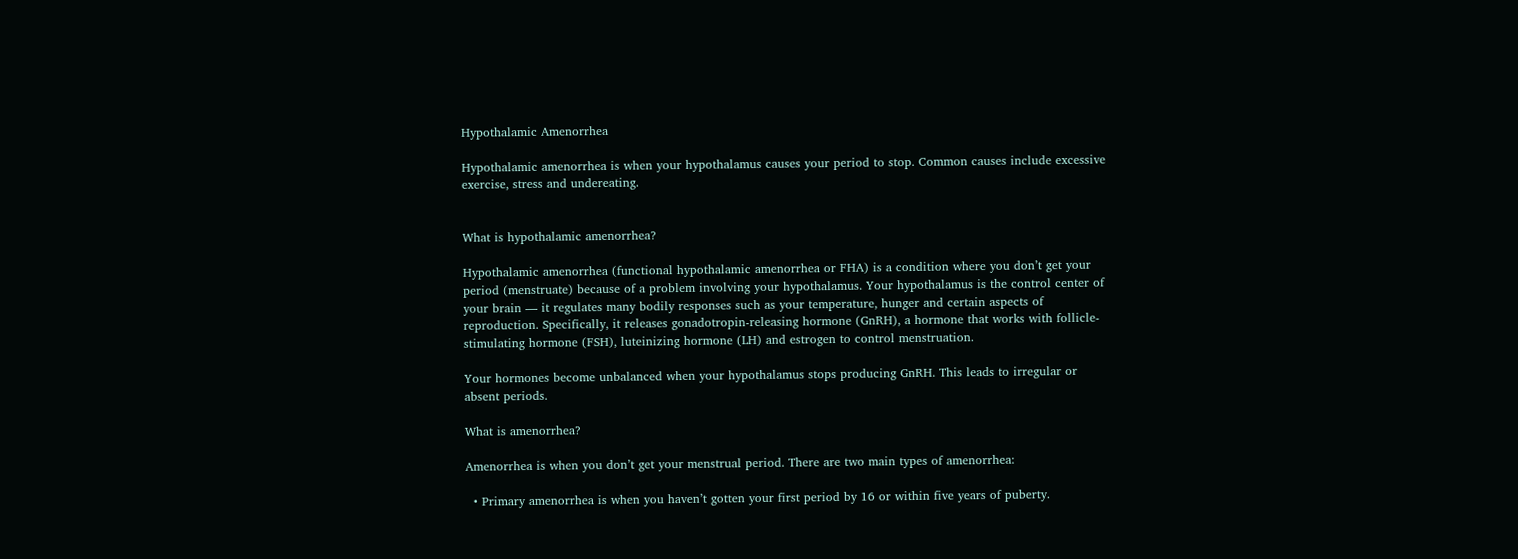Hypothalamic Amenorrhea

Hypothalamic amenorrhea is when your hypothalamus causes your period to stop. Common causes include excessive exercise, stress and undereating.


What is hypothalamic amenorrhea?

Hypothalamic amenorrhea (functional hypothalamic amenorrhea or FHA) is a condition where you don’t get your period (menstruate) because of a problem involving your hypothalamus. Your hypothalamus is the control center of your brain — it regulates many bodily responses such as your temperature, hunger and certain aspects of reproduction. Specifically, it releases gonadotropin-releasing hormone (GnRH), a hormone that works with follicle-stimulating hormone (FSH), luteinizing hormone (LH) and estrogen to control menstruation.

Your hormones become unbalanced when your hypothalamus stops producing GnRH. This leads to irregular or absent periods.

What is amenorrhea?

Amenorrhea is when you don’t get your menstrual period. There are two main types of amenorrhea:

  • Primary amenorrhea is when you haven’t gotten your first period by 16 or within five years of puberty.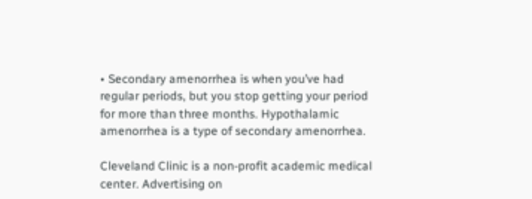• Secondary amenorrhea is when you’ve had regular periods, but you stop getting your period for more than three months. Hypothalamic amenorrhea is a type of secondary amenorrhea.

Cleveland Clinic is a non-profit academic medical center. Advertising on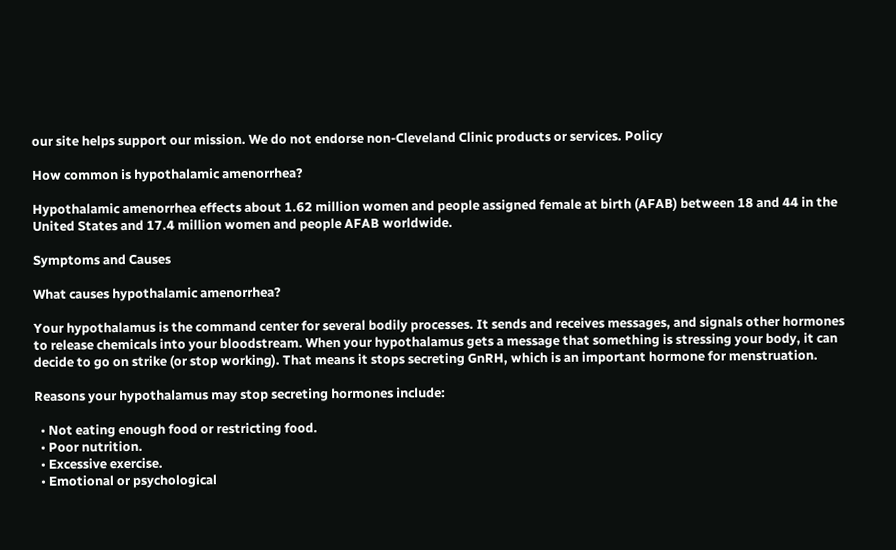our site helps support our mission. We do not endorse non-Cleveland Clinic products or services. Policy

How common is hypothalamic amenorrhea?

Hypothalamic amenorrhea effects about 1.62 million women and people assigned female at birth (AFAB) between 18 and 44 in the United States and 17.4 million women and people AFAB worldwide.

Symptoms and Causes

What causes hypothalamic amenorrhea?

Your hypothalamus is the command center for several bodily processes. It sends and receives messages, and signals other hormones to release chemicals into your bloodstream. When your hypothalamus gets a message that something is stressing your body, it can decide to go on strike (or stop working). That means it stops secreting GnRH, which is an important hormone for menstruation.

Reasons your hypothalamus may stop secreting hormones include:

  • Not eating enough food or restricting food.
  • Poor nutrition.
  • Excessive exercise.
  • Emotional or psychological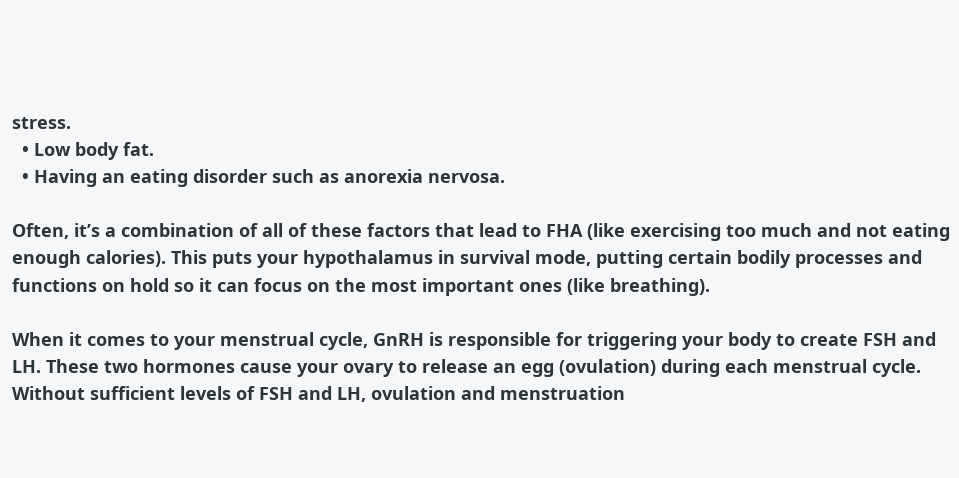stress.
  • Low body fat.
  • Having an eating disorder such as anorexia nervosa.

Often, it’s a combination of all of these factors that lead to FHA (like exercising too much and not eating enough calories). This puts your hypothalamus in survival mode, putting certain bodily processes and functions on hold so it can focus on the most important ones (like breathing).

When it comes to your menstrual cycle, GnRH is responsible for triggering your body to create FSH and LH. These two hormones cause your ovary to release an egg (ovulation) during each menstrual cycle. Without sufficient levels of FSH and LH, ovulation and menstruation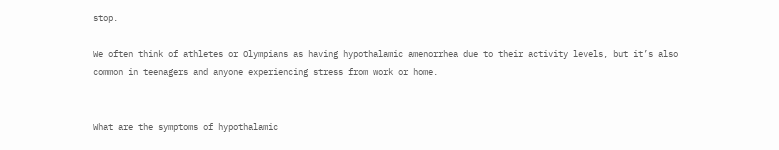stop.

We often think of athletes or Olympians as having hypothalamic amenorrhea due to their activity levels, but it’s also common in teenagers and anyone experiencing stress from work or home.


What are the symptoms of hypothalamic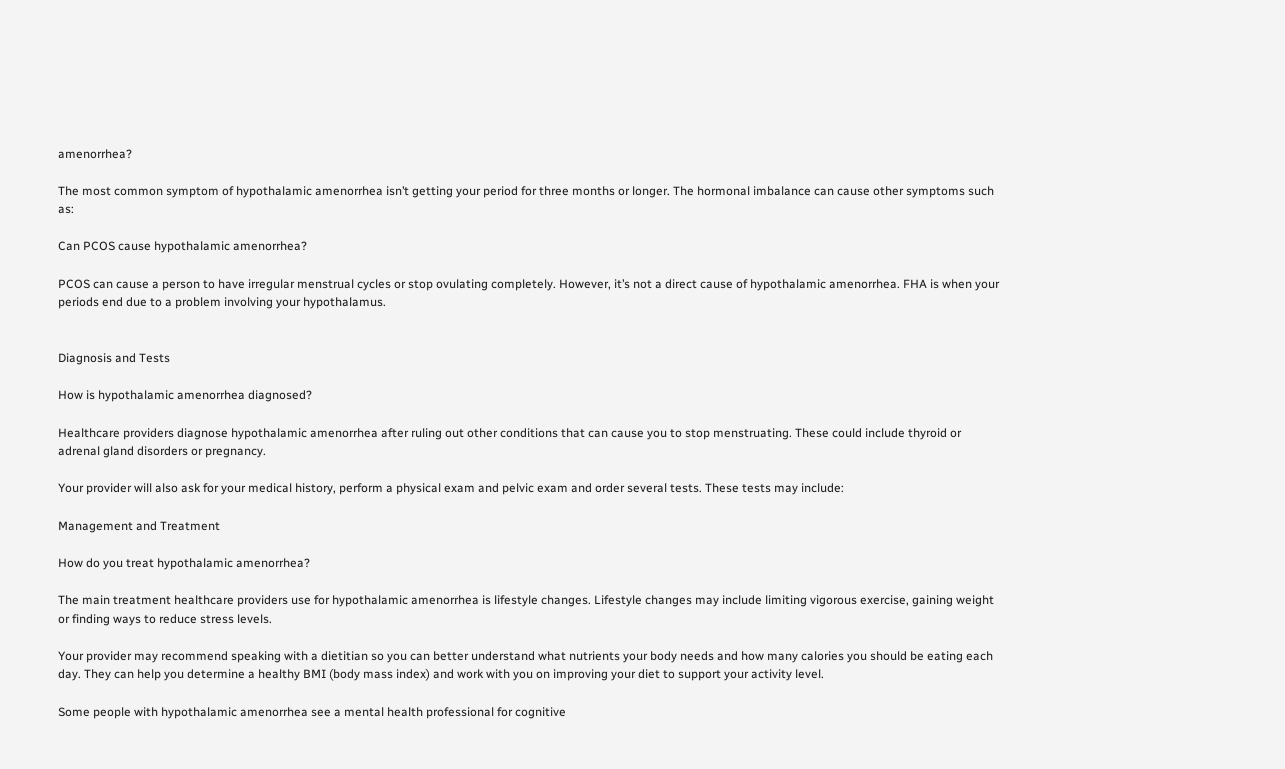amenorrhea?

The most common symptom of hypothalamic amenorrhea isn’t getting your period for three months or longer. The hormonal imbalance can cause other symptoms such as:

Can PCOS cause hypothalamic amenorrhea?

PCOS can cause a person to have irregular menstrual cycles or stop ovulating completely. However, it’s not a direct cause of hypothalamic amenorrhea. FHA is when your periods end due to a problem involving your hypothalamus.


Diagnosis and Tests

How is hypothalamic amenorrhea diagnosed?

Healthcare providers diagnose hypothalamic amenorrhea after ruling out other conditions that can cause you to stop menstruating. These could include thyroid or adrenal gland disorders or pregnancy.

Your provider will also ask for your medical history, perform a physical exam and pelvic exam and order several tests. These tests may include:

Management and Treatment

How do you treat hypothalamic amenorrhea?

The main treatment healthcare providers use for hypothalamic amenorrhea is lifestyle changes. Lifestyle changes may include limiting vigorous exercise, gaining weight or finding ways to reduce stress levels.

Your provider may recommend speaking with a dietitian so you can better understand what nutrients your body needs and how many calories you should be eating each day. They can help you determine a healthy BMI (body mass index) and work with you on improving your diet to support your activity level.

Some people with hypothalamic amenorrhea see a mental health professional for cognitive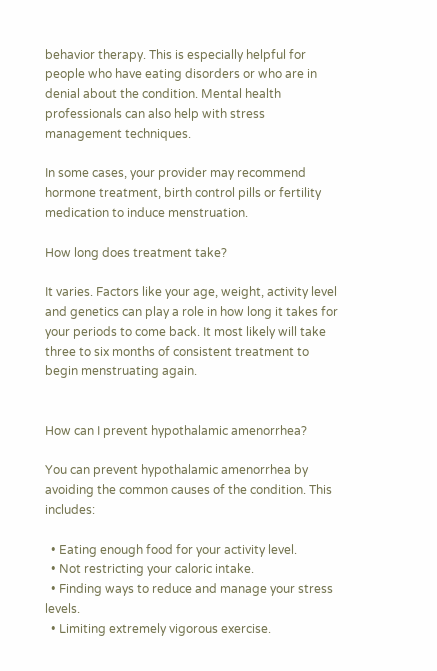behavior therapy. This is especially helpful for people who have eating disorders or who are in denial about the condition. Mental health professionals can also help with stress management techniques.

In some cases, your provider may recommend hormone treatment, birth control pills or fertility medication to induce menstruation.

How long does treatment take?

It varies. Factors like your age, weight, activity level and genetics can play a role in how long it takes for your periods to come back. It most likely will take three to six months of consistent treatment to begin menstruating again.


How can I prevent hypothalamic amenorrhea?

You can prevent hypothalamic amenorrhea by avoiding the common causes of the condition. This includes:

  • Eating enough food for your activity level.
  • Not restricting your caloric intake.
  • Finding ways to reduce and manage your stress levels.
  • Limiting extremely vigorous exercise.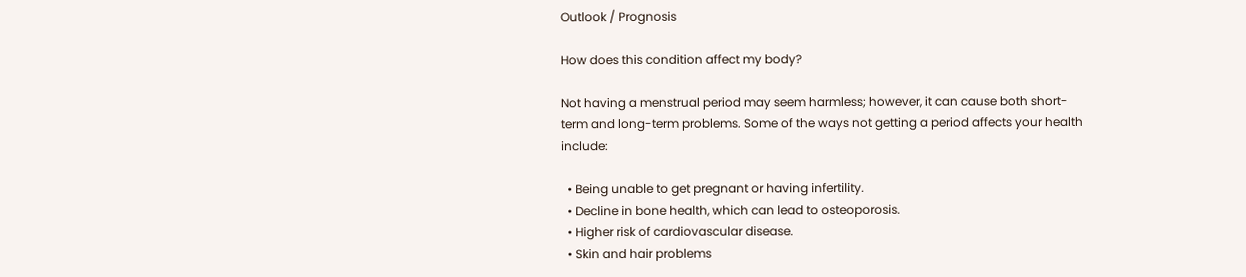Outlook / Prognosis

How does this condition affect my body?

Not having a menstrual period may seem harmless; however, it can cause both short-term and long-term problems. Some of the ways not getting a period affects your health include:

  • Being unable to get pregnant or having infertility.
  • Decline in bone health, which can lead to osteoporosis.
  • Higher risk of cardiovascular disease.
  • Skin and hair problems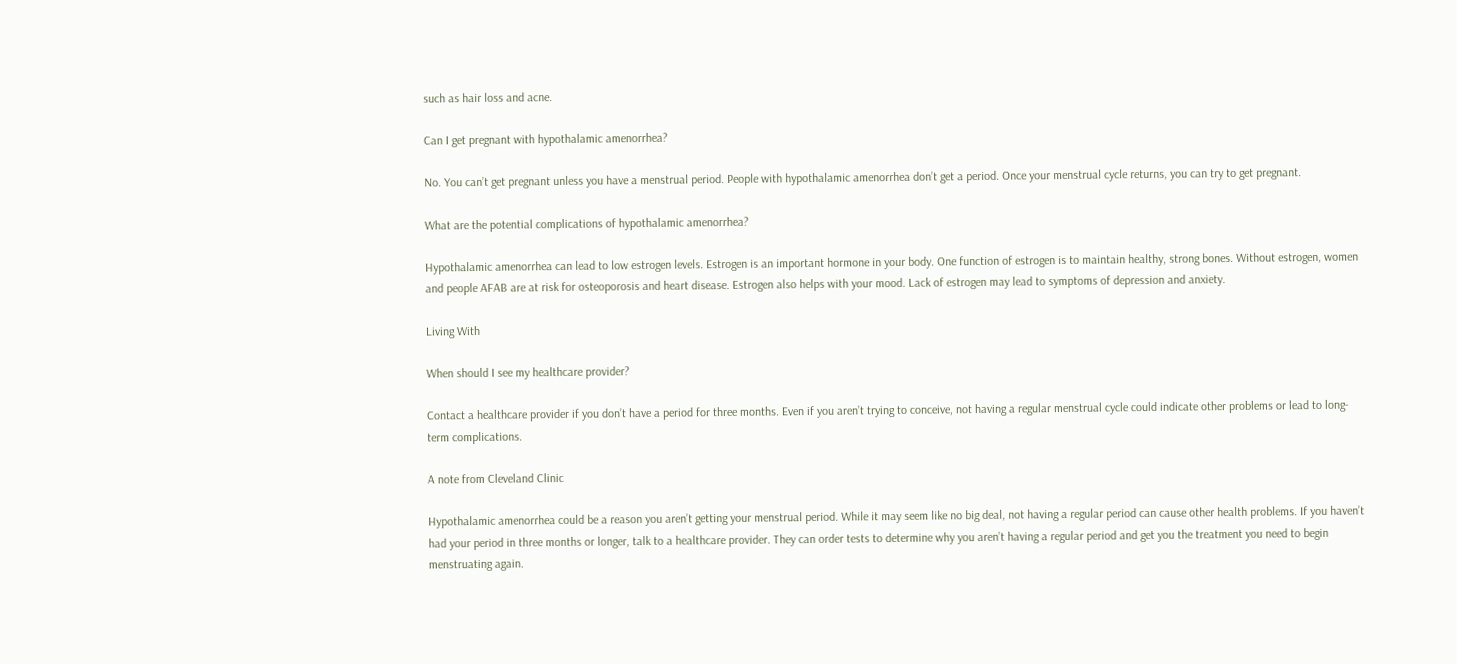such as hair loss and acne.

Can I get pregnant with hypothalamic amenorrhea?

No. You can’t get pregnant unless you have a menstrual period. People with hypothalamic amenorrhea don’t get a period. Once your menstrual cycle returns, you can try to get pregnant.

What are the potential complications of hypothalamic amenorrhea?

Hypothalamic amenorrhea can lead to low estrogen levels. Estrogen is an important hormone in your body. One function of estrogen is to maintain healthy, strong bones. Without estrogen, women and people AFAB are at risk for osteoporosis and heart disease. Estrogen also helps with your mood. Lack of estrogen may lead to symptoms of depression and anxiety.

Living With

When should I see my healthcare provider?

Contact a healthcare provider if you don’t have a period for three months. Even if you aren’t trying to conceive, not having a regular menstrual cycle could indicate other problems or lead to long-term complications.

A note from Cleveland Clinic

Hypothalamic amenorrhea could be a reason you aren’t getting your menstrual period. While it may seem like no big deal, not having a regular period can cause other health problems. If you haven’t had your period in three months or longer, talk to a healthcare provider. They can order tests to determine why you aren’t having a regular period and get you the treatment you need to begin menstruating again.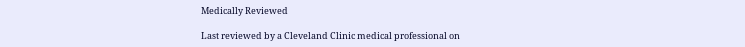Medically Reviewed

Last reviewed by a Cleveland Clinic medical professional on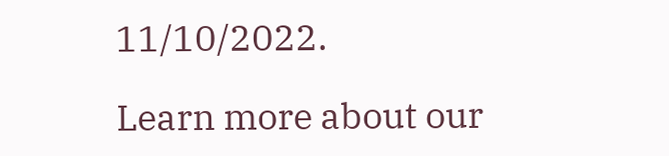11/10/2022.

Learn more about our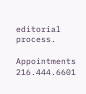editorial process.

Appointments 216.444.6601